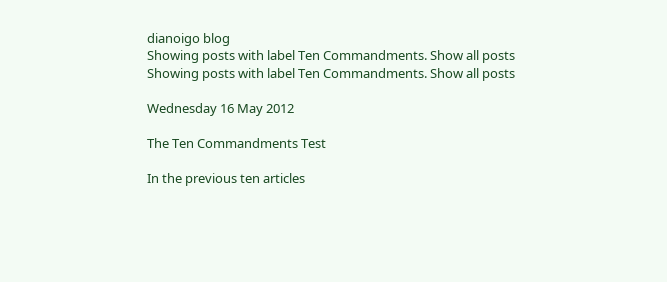dianoigo blog
Showing posts with label Ten Commandments. Show all posts
Showing posts with label Ten Commandments. Show all posts

Wednesday 16 May 2012

The Ten Commandments Test

In the previous ten articles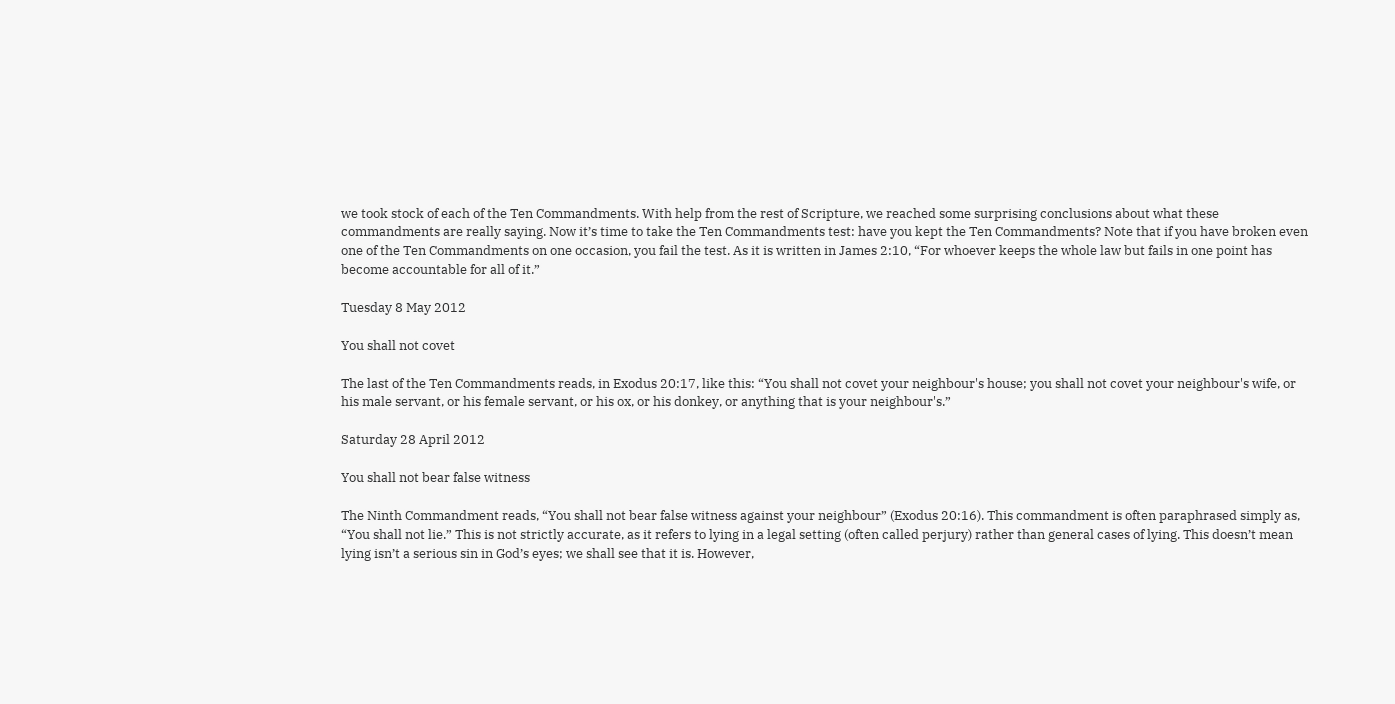we took stock of each of the Ten Commandments. With help from the rest of Scripture, we reached some surprising conclusions about what these commandments are really saying. Now it’s time to take the Ten Commandments test: have you kept the Ten Commandments? Note that if you have broken even one of the Ten Commandments on one occasion, you fail the test. As it is written in James 2:10, “For whoever keeps the whole law but fails in one point has become accountable for all of it.”

Tuesday 8 May 2012

You shall not covet

The last of the Ten Commandments reads, in Exodus 20:17, like this: “You shall not covet your neighbour's house; you shall not covet your neighbour's wife, or his male servant, or his female servant, or his ox, or his donkey, or anything that is your neighbour's.”

Saturday 28 April 2012

You shall not bear false witness

The Ninth Commandment reads, “You shall not bear false witness against your neighbour” (Exodus 20:16). This commandment is often paraphrased simply as, “You shall not lie.” This is not strictly accurate, as it refers to lying in a legal setting (often called perjury) rather than general cases of lying. This doesn’t mean lying isn’t a serious sin in God’s eyes; we shall see that it is. However,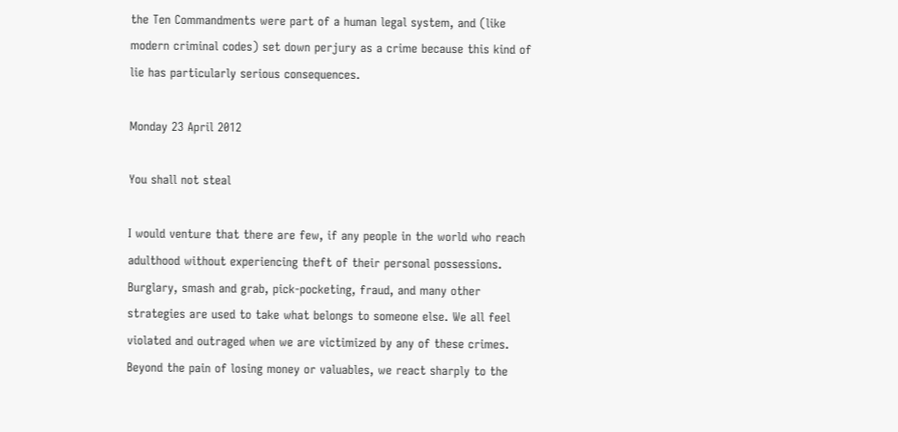the Ten Commandments were part of a human legal system, and (like modern criminal codes) set down perjury as a crime because this kind of lie has particularly serious consequences.

Monday 23 April 2012

You shall not steal

I would venture that there are few, if any people in the world who reach adulthood without experiencing theft of their personal possessions. Burglary, smash and grab, pick-pocketing, fraud, and many other strategies are used to take what belongs to someone else. We all feel violated and outraged when we are victimized by any of these crimes. Beyond the pain of losing money or valuables, we react sharply to the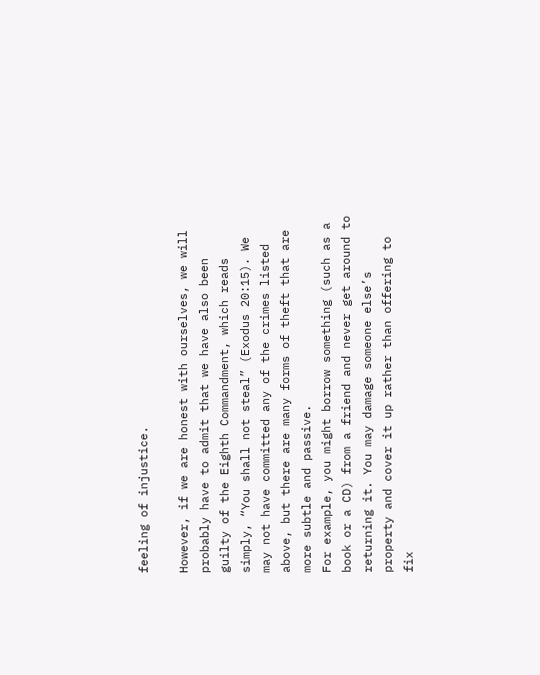feeling of injustice.

However, if we are honest with ourselves, we will probably have to admit that we have also been guilty of the Eighth Commandment, which reads simply, “You shall not steal” (Exodus 20:15). We may not have committed any of the crimes listed above, but there are many forms of theft that are more subtle and passive.
For example, you might borrow something (such as a book or a CD) from a friend and never get around to returning it. You may damage someone else’s property and cover it up rather than offering to fix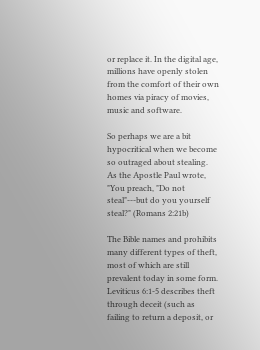or replace it. In the digital age, millions have openly stolen from the comfort of their own homes via piracy of movies, music and software.

So perhaps we are a bit hypocritical when we become so outraged about stealing. As the Apostle Paul wrote, "You preach, "Do not steal"---but do you yourself steal?" (Romans 2:21b)

The Bible names and prohibits many different types of theft, most of which are still prevalent today in some form. Leviticus 6:1-5 describes theft through deceit (such as failing to return a deposit, or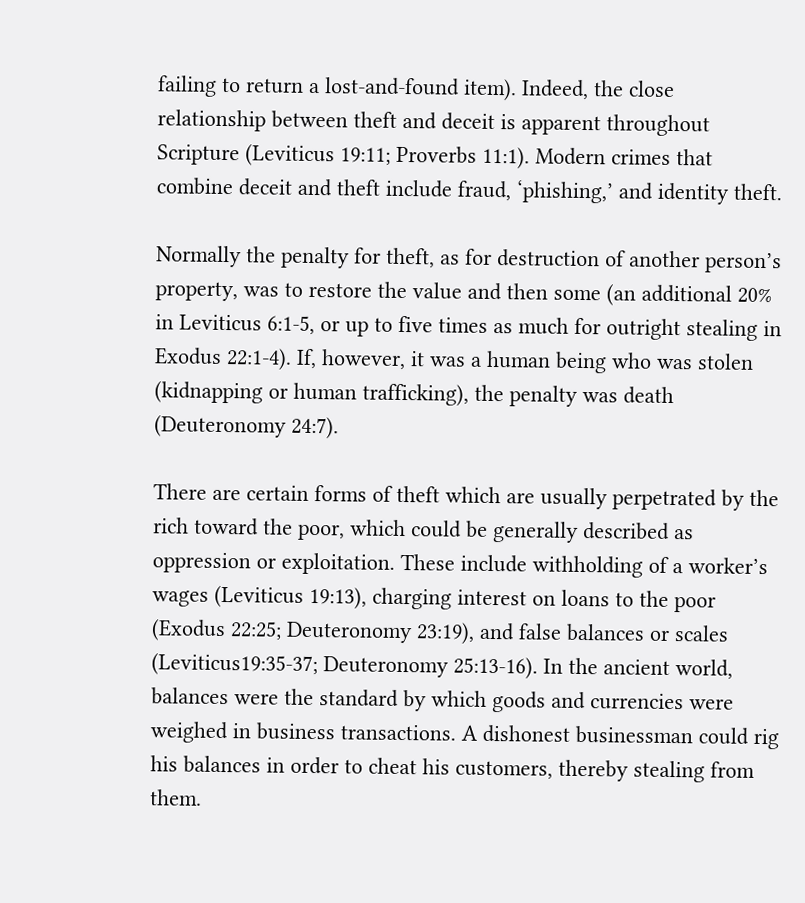failing to return a lost-and-found item). Indeed, the close relationship between theft and deceit is apparent throughout Scripture (Leviticus 19:11; Proverbs 11:1). Modern crimes that combine deceit and theft include fraud, ‘phishing,’ and identity theft.

Normally the penalty for theft, as for destruction of another person’s property, was to restore the value and then some (an additional 20% in Leviticus 6:1-5, or up to five times as much for outright stealing in Exodus 22:1-4). If, however, it was a human being who was stolen (kidnapping or human trafficking), the penalty was death (Deuteronomy 24:7).

There are certain forms of theft which are usually perpetrated by the rich toward the poor, which could be generally described as oppression or exploitation. These include withholding of a worker’s wages (Leviticus 19:13), charging interest on loans to the poor (Exodus 22:25; Deuteronomy 23:19), and false balances or scales (Leviticus19:35-37; Deuteronomy 25:13-16). In the ancient world, balances were the standard by which goods and currencies were weighed in business transactions. A dishonest businessman could rig his balances in order to cheat his customers, thereby stealing from them.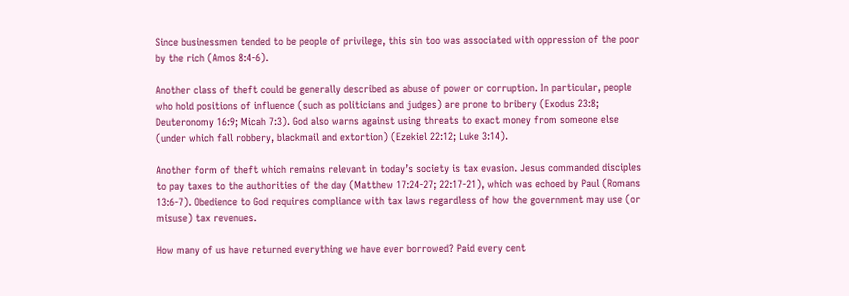Since businessmen tended to be people of privilege, this sin too was associated with oppression of the poor by the rich (Amos 8:4-6).

Another class of theft could be generally described as abuse of power or corruption. In particular, people who hold positions of influence (such as politicians and judges) are prone to bribery (Exodus 23:8; Deuteronomy 16:9; Micah 7:3). God also warns against using threats to exact money from someone else (under which fall robbery, blackmail and extortion) (Ezekiel 22:12; Luke 3:14).

Another form of theft which remains relevant in today’s society is tax evasion. Jesus commanded disciples to pay taxes to the authorities of the day (Matthew 17:24-27; 22:17-21), which was echoed by Paul (Romans 13:6-7). Obedience to God requires compliance with tax laws regardless of how the government may use (or misuse) tax revenues.

How many of us have returned everything we have ever borrowed? Paid every cent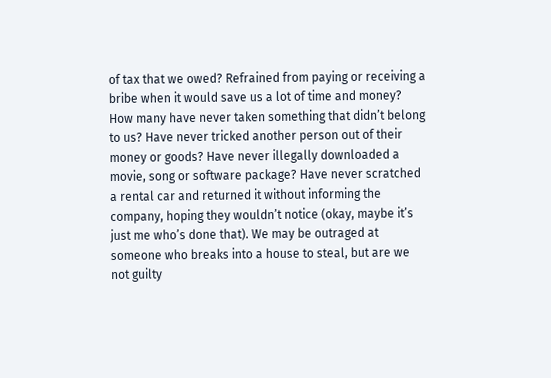of tax that we owed? Refrained from paying or receiving a bribe when it would save us a lot of time and money? How many have never taken something that didn’t belong to us? Have never tricked another person out of their money or goods? Have never illegally downloaded a movie, song or software package? Have never scratched a rental car and returned it without informing the company, hoping they wouldn’t notice (okay, maybe it’s just me who’s done that). We may be outraged at someone who breaks into a house to steal, but are we not guilty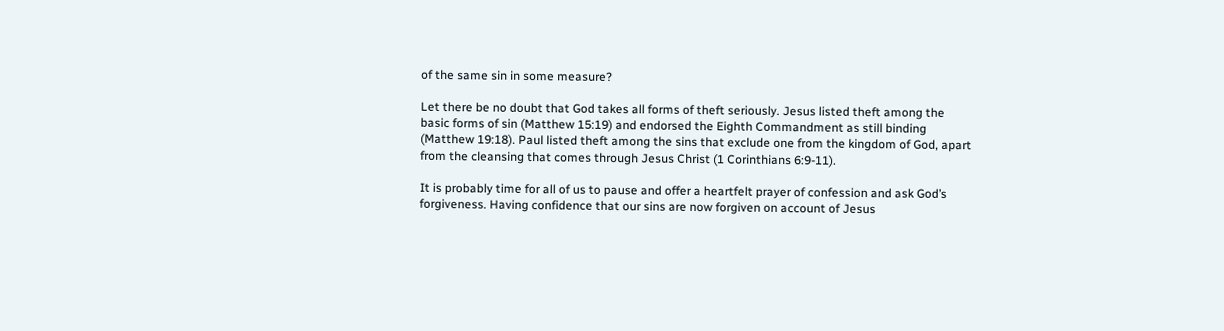of the same sin in some measure?

Let there be no doubt that God takes all forms of theft seriously. Jesus listed theft among the basic forms of sin (Matthew 15:19) and endorsed the Eighth Commandment as still binding (Matthew 19:18). Paul listed theft among the sins that exclude one from the kingdom of God, apart from the cleansing that comes through Jesus Christ (1 Corinthians 6:9-11).

It is probably time for all of us to pause and offer a heartfelt prayer of confession and ask God’s forgiveness. Having confidence that our sins are now forgiven on account of Jesus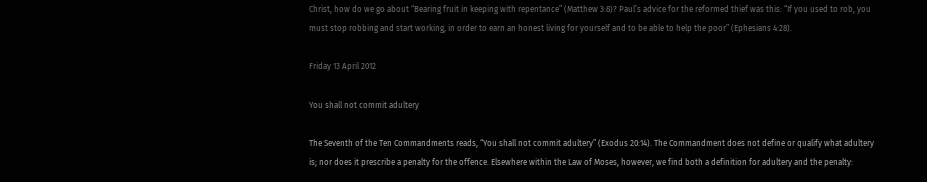Christ, how do we go about “Bearing fruit in keeping with repentance” (Matthew 3:8)? Paul’s advice for the reformed thief was this: “If you used to rob, you must stop robbing and start working, in order to earn an honest living for yourself and to be able to help the poor” (Ephesians 4:28).

Friday 13 April 2012

You shall not commit adultery

The Seventh of the Ten Commandments reads, “You shall not commit adultery” (Exodus 20:14). The Commandment does not define or qualify what adultery is; nor does it prescribe a penalty for the offence. Elsewhere within the Law of Moses, however, we find both a definition for adultery and the penalty: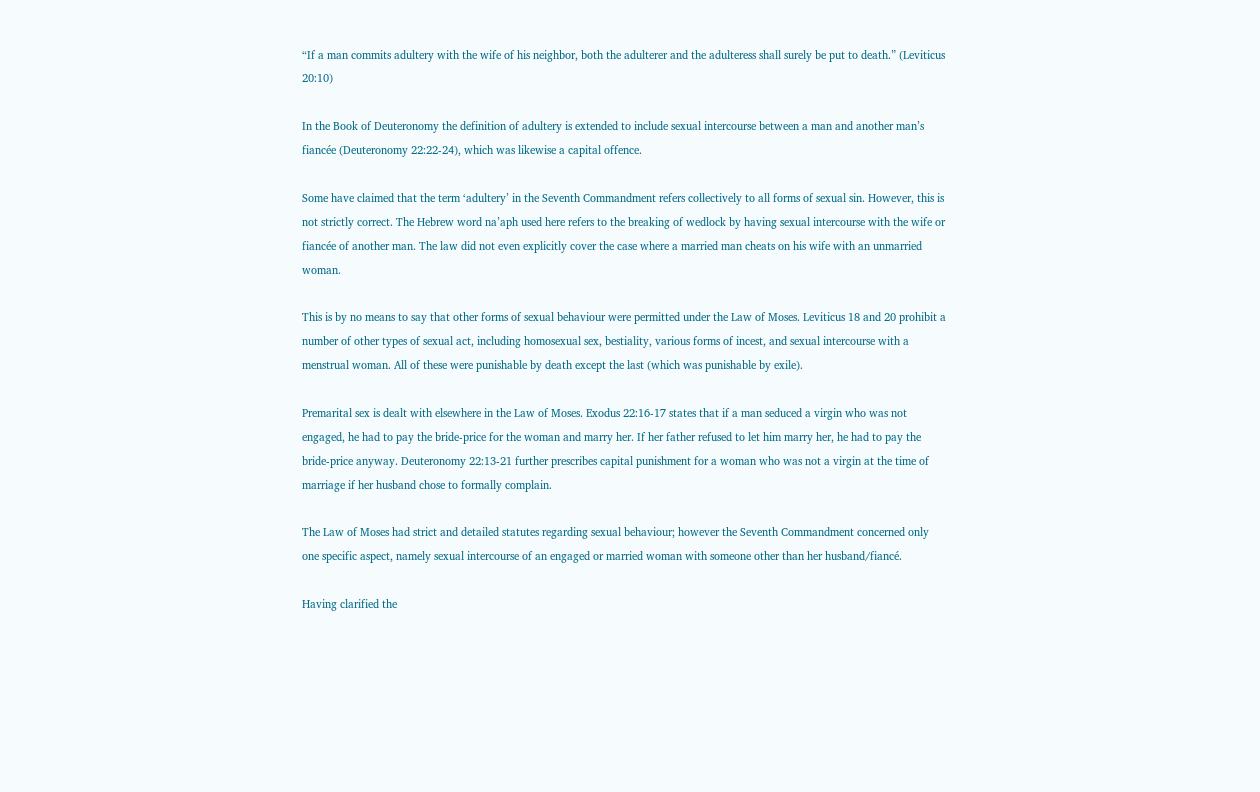“If a man commits adultery with the wife of his neighbor, both the adulterer and the adulteress shall surely be put to death.” (Leviticus 20:10)

In the Book of Deuteronomy the definition of adultery is extended to include sexual intercourse between a man and another man’s fiancée (Deuteronomy 22:22-24), which was likewise a capital offence.

Some have claimed that the term ‘adultery’ in the Seventh Commandment refers collectively to all forms of sexual sin. However, this is not strictly correct. The Hebrew word na’aph used here refers to the breaking of wedlock by having sexual intercourse with the wife or fiancée of another man. The law did not even explicitly cover the case where a married man cheats on his wife with an unmarried woman.

This is by no means to say that other forms of sexual behaviour were permitted under the Law of Moses. Leviticus 18 and 20 prohibit a number of other types of sexual act, including homosexual sex, bestiality, various forms of incest, and sexual intercourse with a menstrual woman. All of these were punishable by death except the last (which was punishable by exile).

Premarital sex is dealt with elsewhere in the Law of Moses. Exodus 22:16-17 states that if a man seduced a virgin who was not engaged, he had to pay the bride-price for the woman and marry her. If her father refused to let him marry her, he had to pay the bride-price anyway. Deuteronomy 22:13-21 further prescribes capital punishment for a woman who was not a virgin at the time of marriage if her husband chose to formally complain.

The Law of Moses had strict and detailed statutes regarding sexual behaviour; however the Seventh Commandment concerned only one specific aspect, namely sexual intercourse of an engaged or married woman with someone other than her husband/fiancé.

Having clarified the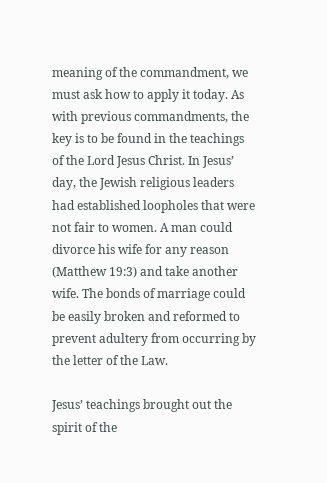meaning of the commandment, we must ask how to apply it today. As with previous commandments, the key is to be found in the teachings of the Lord Jesus Christ. In Jesus’ day, the Jewish religious leaders had established loopholes that were not fair to women. A man could divorce his wife for any reason (Matthew 19:3) and take another wife. The bonds of marriage could be easily broken and reformed to prevent adultery from occurring by the letter of the Law.

Jesus’ teachings brought out the spirit of the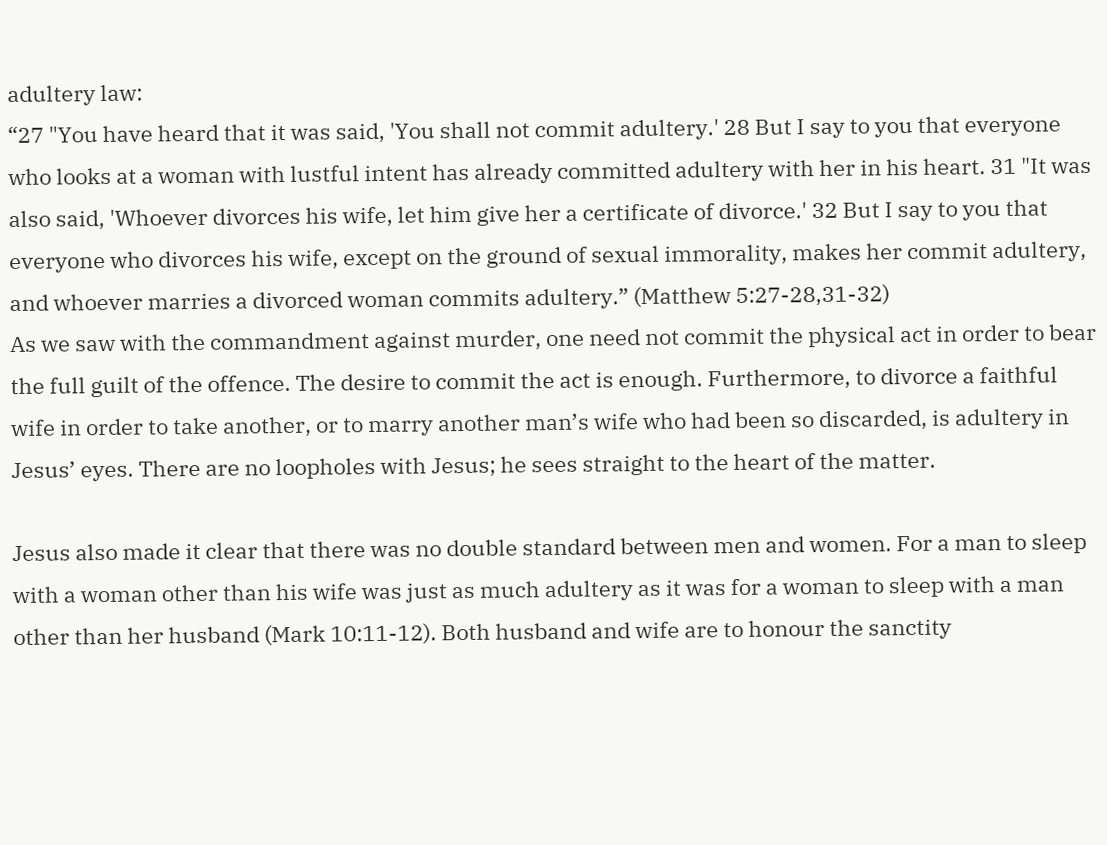adultery law:
“27 "You have heard that it was said, 'You shall not commit adultery.' 28 But I say to you that everyone who looks at a woman with lustful intent has already committed adultery with her in his heart. 31 "It was also said, 'Whoever divorces his wife, let him give her a certificate of divorce.' 32 But I say to you that everyone who divorces his wife, except on the ground of sexual immorality, makes her commit adultery, and whoever marries a divorced woman commits adultery.” (Matthew 5:27-28,31-32)
As we saw with the commandment against murder, one need not commit the physical act in order to bear the full guilt of the offence. The desire to commit the act is enough. Furthermore, to divorce a faithful wife in order to take another, or to marry another man’s wife who had been so discarded, is adultery in Jesus’ eyes. There are no loopholes with Jesus; he sees straight to the heart of the matter.

Jesus also made it clear that there was no double standard between men and women. For a man to sleep with a woman other than his wife was just as much adultery as it was for a woman to sleep with a man other than her husband (Mark 10:11-12). Both husband and wife are to honour the sanctity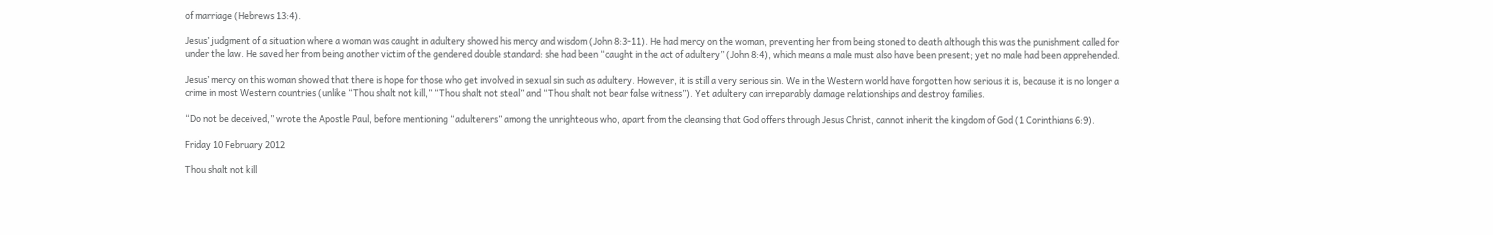of marriage (Hebrews 13:4).

Jesus’ judgment of a situation where a woman was caught in adultery showed his mercy and wisdom (John 8:3-11). He had mercy on the woman, preventing her from being stoned to death although this was the punishment called for under the law. He saved her from being another victim of the gendered double standard: she had been “caught in the act of adultery” (John 8:4), which means a male must also have been present; yet no male had been apprehended.

Jesus’ mercy on this woman showed that there is hope for those who get involved in sexual sin such as adultery. However, it is still a very serious sin. We in the Western world have forgotten how serious it is, because it is no longer a crime in most Western countries (unlike “Thou shalt not kill,” “Thou shalt not steal” and “Thou shalt not bear false witness”). Yet adultery can irreparably damage relationships and destroy families.

“Do not be deceived,” wrote the Apostle Paul, before mentioning “adulterers” among the unrighteous who, apart from the cleansing that God offers through Jesus Christ, cannot inherit the kingdom of God (1 Corinthians 6:9).

Friday 10 February 2012

Thou shalt not kill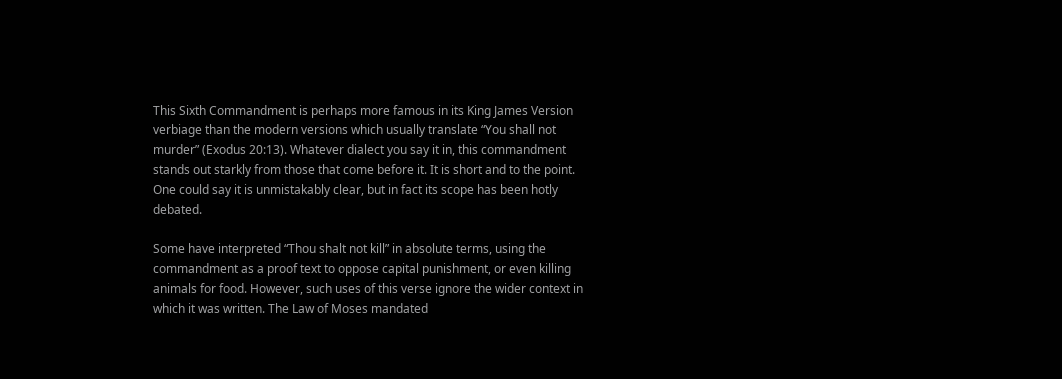This Sixth Commandment is perhaps more famous in its King James Version verbiage than the modern versions which usually translate “You shall not murder” (Exodus 20:13). Whatever dialect you say it in, this commandment stands out starkly from those that come before it. It is short and to the point. One could say it is unmistakably clear, but in fact its scope has been hotly debated.

Some have interpreted “Thou shalt not kill” in absolute terms, using the commandment as a proof text to oppose capital punishment, or even killing animals for food. However, such uses of this verse ignore the wider context in which it was written. The Law of Moses mandated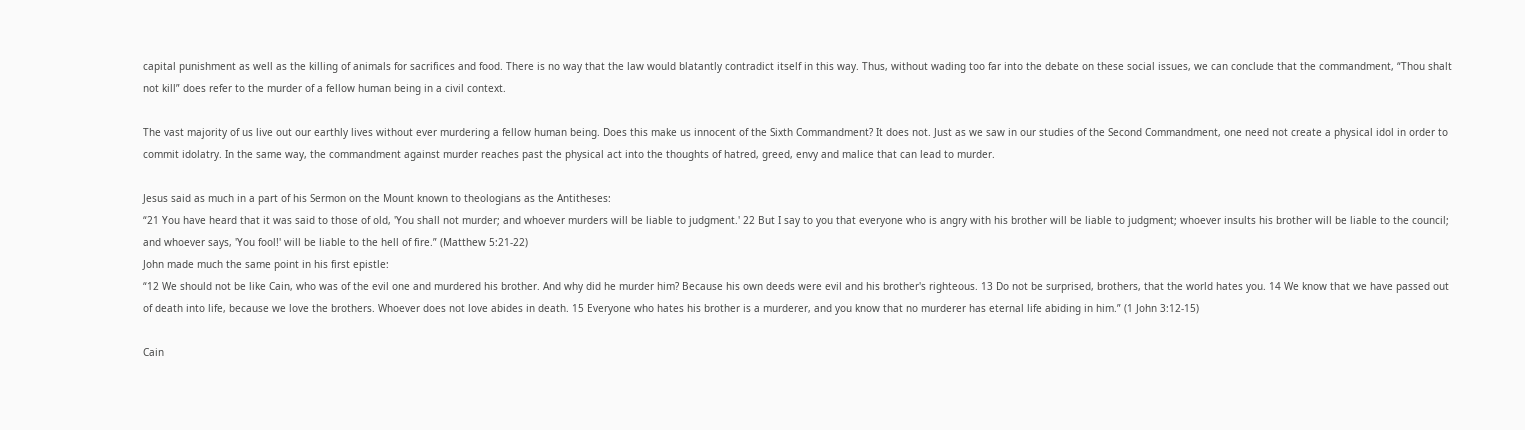capital punishment as well as the killing of animals for sacrifices and food. There is no way that the law would blatantly contradict itself in this way. Thus, without wading too far into the debate on these social issues, we can conclude that the commandment, “Thou shalt not kill” does refer to the murder of a fellow human being in a civil context.

The vast majority of us live out our earthly lives without ever murdering a fellow human being. Does this make us innocent of the Sixth Commandment? It does not. Just as we saw in our studies of the Second Commandment, one need not create a physical idol in order to commit idolatry. In the same way, the commandment against murder reaches past the physical act into the thoughts of hatred, greed, envy and malice that can lead to murder.

Jesus said as much in a part of his Sermon on the Mount known to theologians as the Antitheses:
“21 You have heard that it was said to those of old, 'You shall not murder; and whoever murders will be liable to judgment.' 22 But I say to you that everyone who is angry with his brother will be liable to judgment; whoever insults his brother will be liable to the council; and whoever says, 'You fool!' will be liable to the hell of fire.” (Matthew 5:21-22)
John made much the same point in his first epistle:
“12 We should not be like Cain, who was of the evil one and murdered his brother. And why did he murder him? Because his own deeds were evil and his brother's righteous. 13 Do not be surprised, brothers, that the world hates you. 14 We know that we have passed out of death into life, because we love the brothers. Whoever does not love abides in death. 15 Everyone who hates his brother is a murderer, and you know that no murderer has eternal life abiding in him.” (1 John 3:12-15)

Cain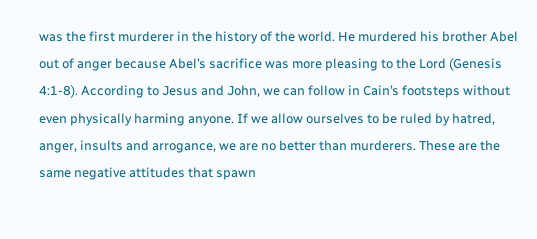was the first murderer in the history of the world. He murdered his brother Abel out of anger because Abel’s sacrifice was more pleasing to the Lord (Genesis 4:1-8). According to Jesus and John, we can follow in Cain’s footsteps without even physically harming anyone. If we allow ourselves to be ruled by hatred, anger, insults and arrogance, we are no better than murderers. These are the same negative attitudes that spawn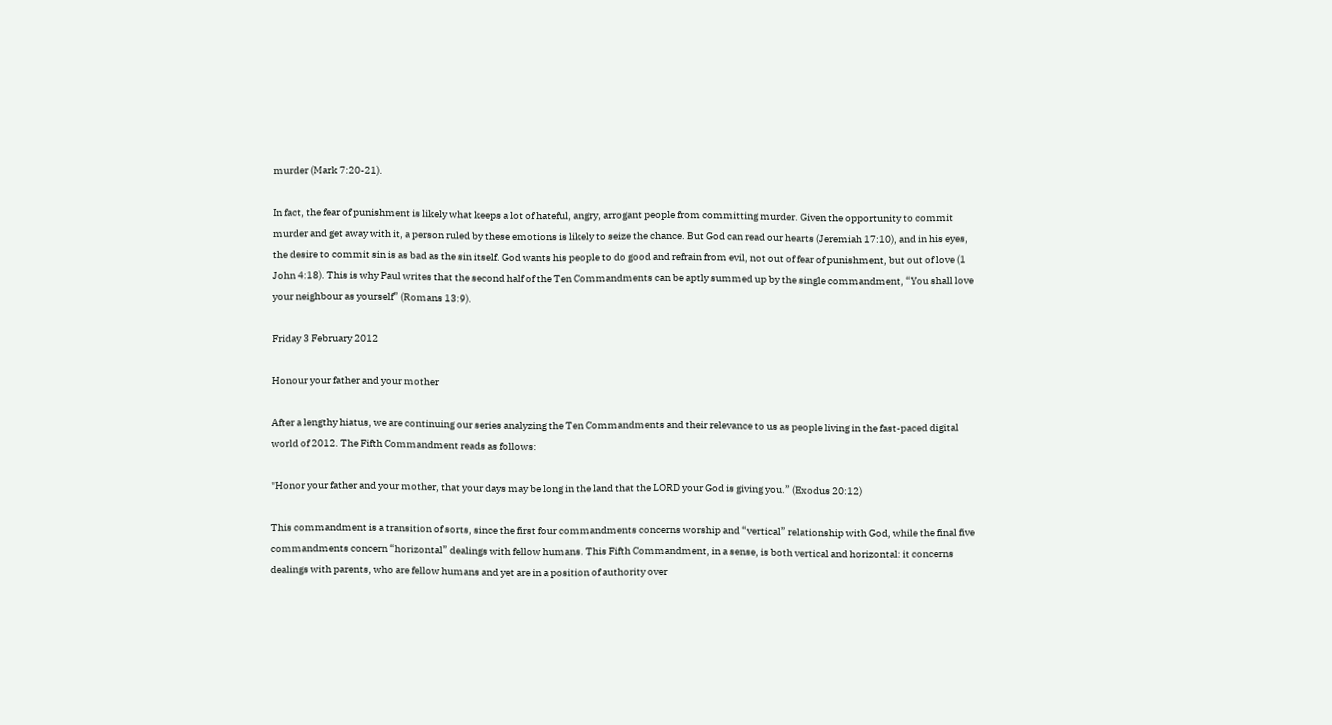murder (Mark 7:20-21).

In fact, the fear of punishment is likely what keeps a lot of hateful, angry, arrogant people from committing murder. Given the opportunity to commit murder and get away with it, a person ruled by these emotions is likely to seize the chance. But God can read our hearts (Jeremiah 17:10), and in his eyes, the desire to commit sin is as bad as the sin itself. God wants his people to do good and refrain from evil, not out of fear of punishment, but out of love (1 John 4:18). This is why Paul writes that the second half of the Ten Commandments can be aptly summed up by the single commandment, “You shall love your neighbour as yourself” (Romans 13:9).

Friday 3 February 2012

Honour your father and your mother

After a lengthy hiatus, we are continuing our series analyzing the Ten Commandments and their relevance to us as people living in the fast-paced digital world of 2012. The Fifth Commandment reads as follows:

"Honor your father and your mother, that your days may be long in the land that the LORD your God is giving you.” (Exodus 20:12)

This commandment is a transition of sorts, since the first four commandments concerns worship and “vertical” relationship with God, while the final five commandments concern “horizontal” dealings with fellow humans. This Fifth Commandment, in a sense, is both vertical and horizontal: it concerns dealings with parents, who are fellow humans and yet are in a position of authority over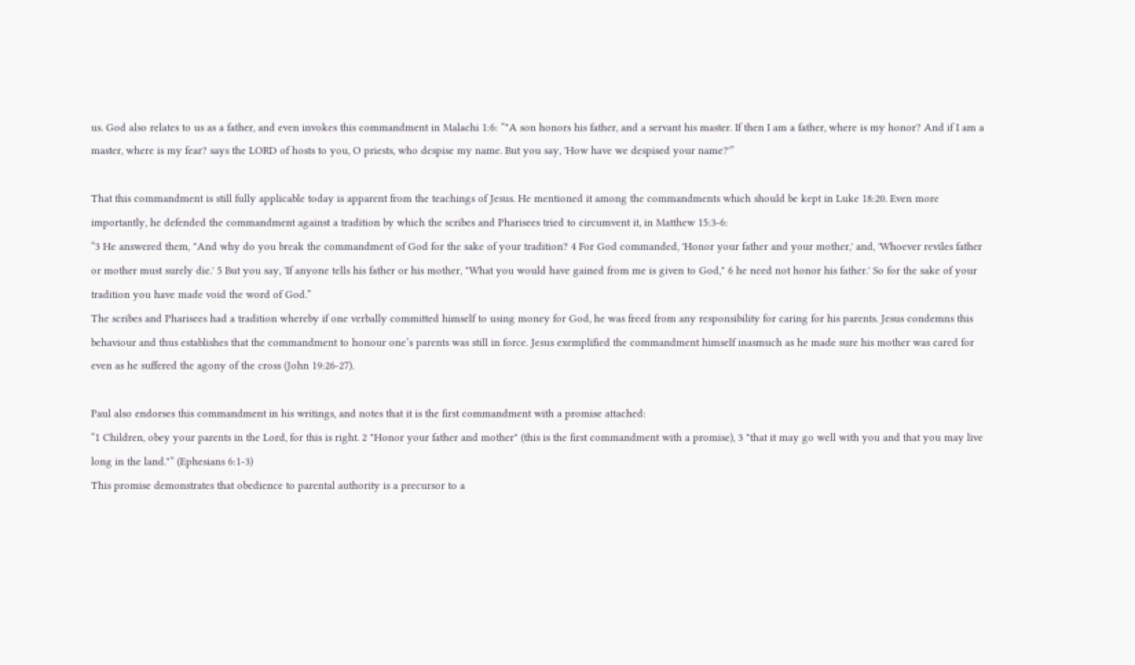us. God also relates to us as a father, and even invokes this commandment in Malachi 1:6: “"A son honors his father, and a servant his master. If then I am a father, where is my honor? And if I am a master, where is my fear? says the LORD of hosts to you, O priests, who despise my name. But you say, 'How have we despised your name?'”

That this commandment is still fully applicable today is apparent from the teachings of Jesus. He mentioned it among the commandments which should be kept in Luke 18:20. Even more importantly, he defended the commandment against a tradition by which the scribes and Pharisees tried to circumvent it, in Matthew 15:3-6:
“3 He answered them, "And why do you break the commandment of God for the sake of your tradition? 4 For God commanded, 'Honor your father and your mother,' and, 'Whoever reviles father or mother must surely die.' 5 But you say, 'If anyone tells his father or his mother, "What you would have gained from me is given to God," 6 he need not honor his father.' So for the sake of your tradition you have made void the word of God.”
The scribes and Pharisees had a tradition whereby if one verbally committed himself to using money for God, he was freed from any responsibility for caring for his parents. Jesus condemns this behaviour and thus establishes that the commandment to honour one’s parents was still in force. Jesus exemplified the commandment himself inasmuch as he made sure his mother was cared for even as he suffered the agony of the cross (John 19:26-27).

Paul also endorses this commandment in his writings, and notes that it is the first commandment with a promise attached:
“1 Children, obey your parents in the Lord, for this is right. 2 "Honor your father and mother" (this is the first commandment with a promise), 3 "that it may go well with you and that you may live long in the land."” (Ephesians 6:1-3)
This promise demonstrates that obedience to parental authority is a precursor to a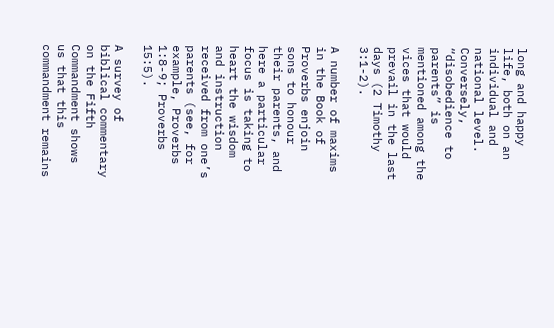long and happy life, both on an individual and national level. Conversely, “disobedience to parents” is mentioned among the vices that would prevail in the last days (2 Timothy 3:1-2).

A number of maxims in the Book of Proverbs enjoin sons to honour their parents, and here a particular focus is taking to heart the wisdom and instruction received from one’s parents (see, for example, Proverbs 1:8-9; Proverbs 15:5).

A survey of biblical commentary on the Fifth Commandment shows us that this commandment remains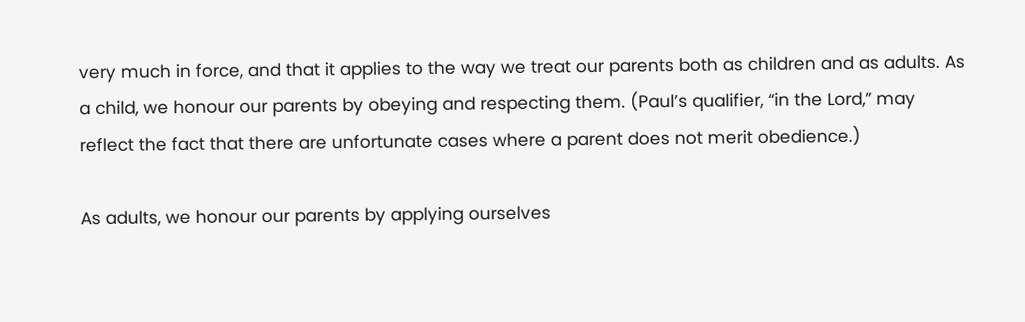very much in force, and that it applies to the way we treat our parents both as children and as adults. As a child, we honour our parents by obeying and respecting them. (Paul’s qualifier, “in the Lord,” may reflect the fact that there are unfortunate cases where a parent does not merit obedience.)

As adults, we honour our parents by applying ourselves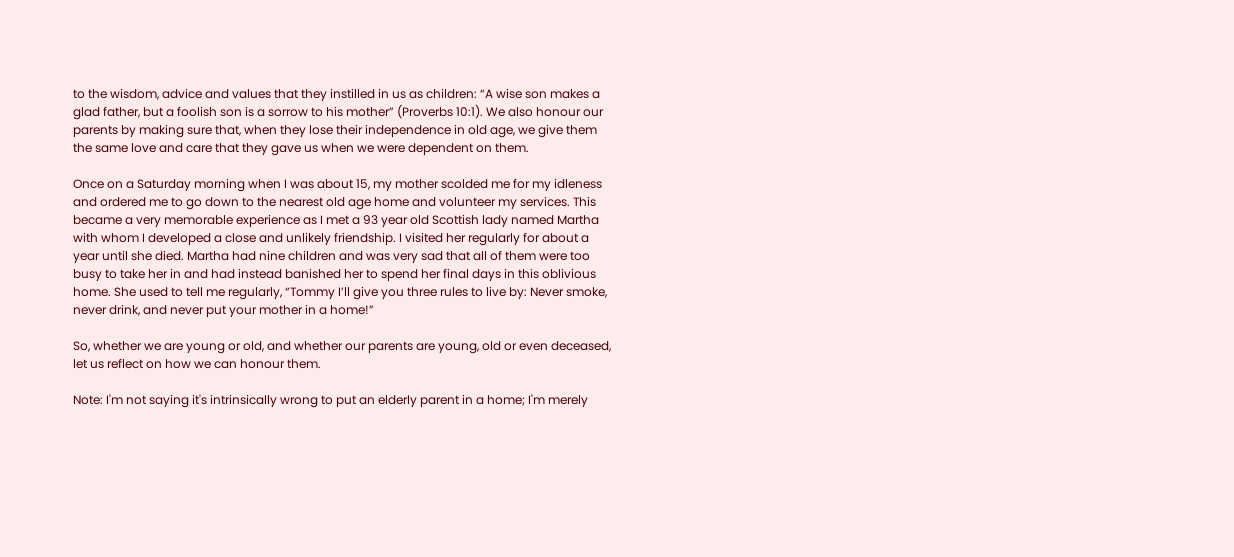to the wisdom, advice and values that they instilled in us as children: “A wise son makes a glad father, but a foolish son is a sorrow to his mother” (Proverbs 10:1). We also honour our parents by making sure that, when they lose their independence in old age, we give them the same love and care that they gave us when we were dependent on them.

Once on a Saturday morning when I was about 15, my mother scolded me for my idleness and ordered me to go down to the nearest old age home and volunteer my services. This became a very memorable experience as I met a 93 year old Scottish lady named Martha with whom I developed a close and unlikely friendship. I visited her regularly for about a year until she died. Martha had nine children and was very sad that all of them were too busy to take her in and had instead banished her to spend her final days in this oblivious home. She used to tell me regularly, “Tommy I’ll give you three rules to live by: Never smoke, never drink, and never put your mother in a home!”

So, whether we are young or old, and whether our parents are young, old or even deceased, let us reflect on how we can honour them.

Note: I'm not saying it's intrinsically wrong to put an elderly parent in a home; I'm merely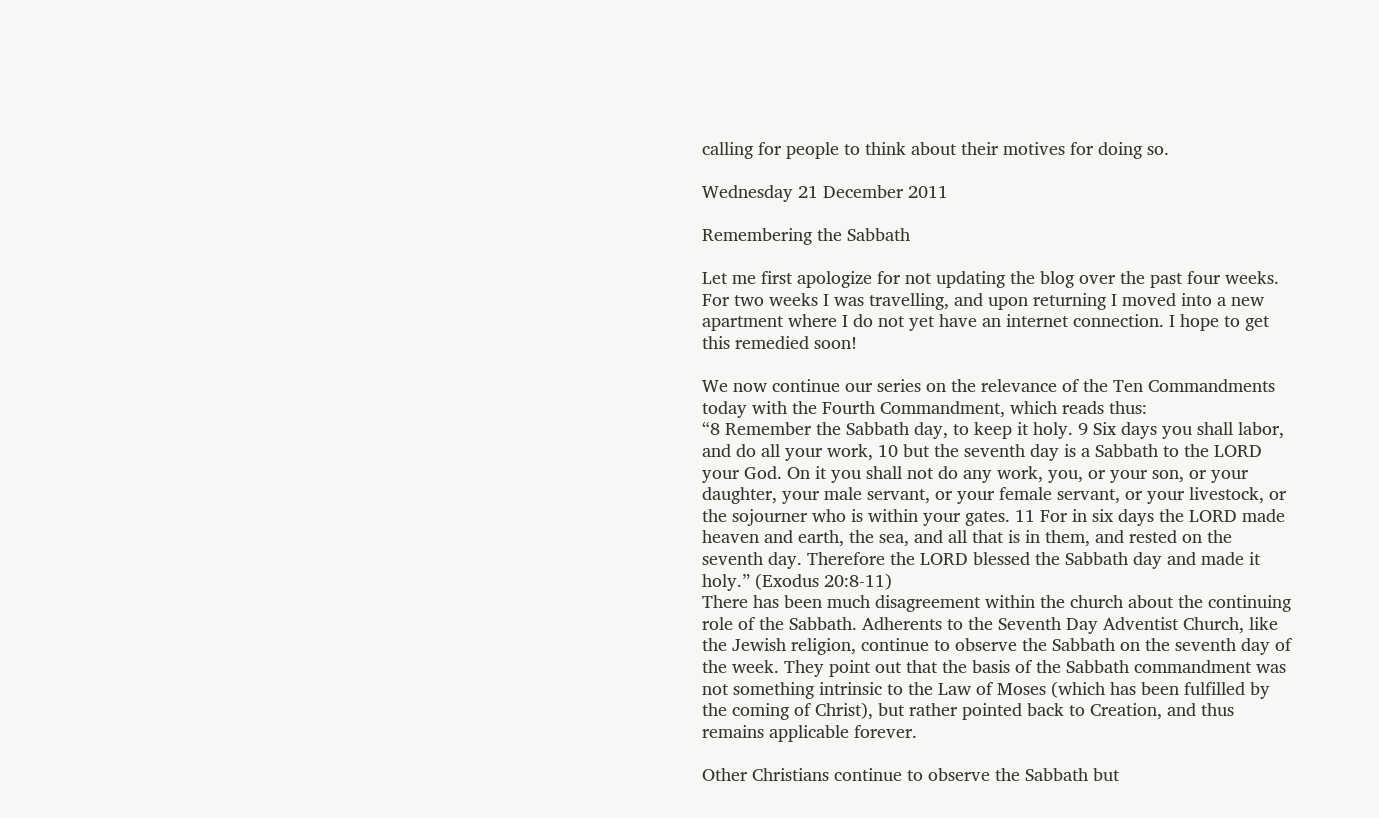calling for people to think about their motives for doing so.

Wednesday 21 December 2011

Remembering the Sabbath

Let me first apologize for not updating the blog over the past four weeks. For two weeks I was travelling, and upon returning I moved into a new apartment where I do not yet have an internet connection. I hope to get this remedied soon!

We now continue our series on the relevance of the Ten Commandments today with the Fourth Commandment, which reads thus:
“8 Remember the Sabbath day, to keep it holy. 9 Six days you shall labor, and do all your work, 10 but the seventh day is a Sabbath to the LORD your God. On it you shall not do any work, you, or your son, or your daughter, your male servant, or your female servant, or your livestock, or the sojourner who is within your gates. 11 For in six days the LORD made heaven and earth, the sea, and all that is in them, and rested on the seventh day. Therefore the LORD blessed the Sabbath day and made it holy.” (Exodus 20:8-11)
There has been much disagreement within the church about the continuing role of the Sabbath. Adherents to the Seventh Day Adventist Church, like the Jewish religion, continue to observe the Sabbath on the seventh day of the week. They point out that the basis of the Sabbath commandment was not something intrinsic to the Law of Moses (which has been fulfilled by the coming of Christ), but rather pointed back to Creation, and thus remains applicable forever.

Other Christians continue to observe the Sabbath but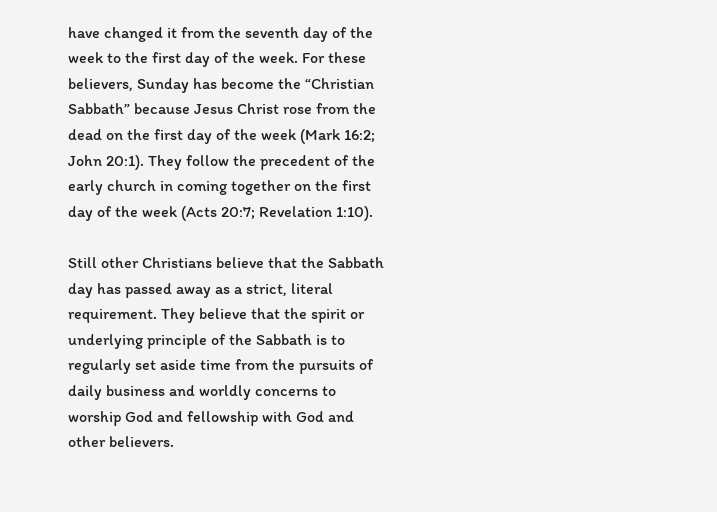have changed it from the seventh day of the week to the first day of the week. For these believers, Sunday has become the “Christian Sabbath” because Jesus Christ rose from the dead on the first day of the week (Mark 16:2; John 20:1). They follow the precedent of the early church in coming together on the first day of the week (Acts 20:7; Revelation 1:10).

Still other Christians believe that the Sabbath day has passed away as a strict, literal requirement. They believe that the spirit or underlying principle of the Sabbath is to regularly set aside time from the pursuits of daily business and worldly concerns to worship God and fellowship with God and other believers.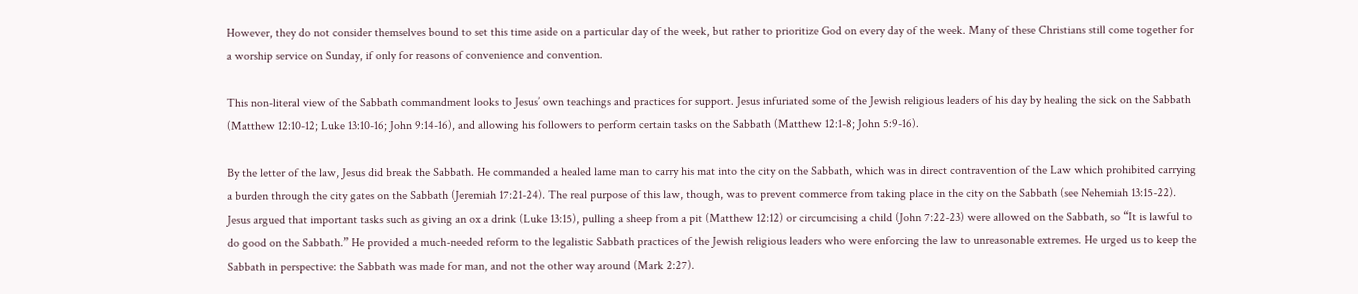However, they do not consider themselves bound to set this time aside on a particular day of the week, but rather to prioritize God on every day of the week. Many of these Christians still come together for a worship service on Sunday, if only for reasons of convenience and convention.

This non-literal view of the Sabbath commandment looks to Jesus’ own teachings and practices for support. Jesus infuriated some of the Jewish religious leaders of his day by healing the sick on the Sabbath (Matthew 12:10-12; Luke 13:10-16; John 9:14-16), and allowing his followers to perform certain tasks on the Sabbath (Matthew 12:1-8; John 5:9-16).

By the letter of the law, Jesus did break the Sabbath. He commanded a healed lame man to carry his mat into the city on the Sabbath, which was in direct contravention of the Law which prohibited carrying a burden through the city gates on the Sabbath (Jeremiah 17:21-24). The real purpose of this law, though, was to prevent commerce from taking place in the city on the Sabbath (see Nehemiah 13:15-22). Jesus argued that important tasks such as giving an ox a drink (Luke 13:15), pulling a sheep from a pit (Matthew 12:12) or circumcising a child (John 7:22-23) were allowed on the Sabbath, so “It is lawful to do good on the Sabbath.” He provided a much-needed reform to the legalistic Sabbath practices of the Jewish religious leaders who were enforcing the law to unreasonable extremes. He urged us to keep the Sabbath in perspective: the Sabbath was made for man, and not the other way around (Mark 2:27).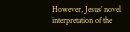However, Jesus’ novel interpretation of the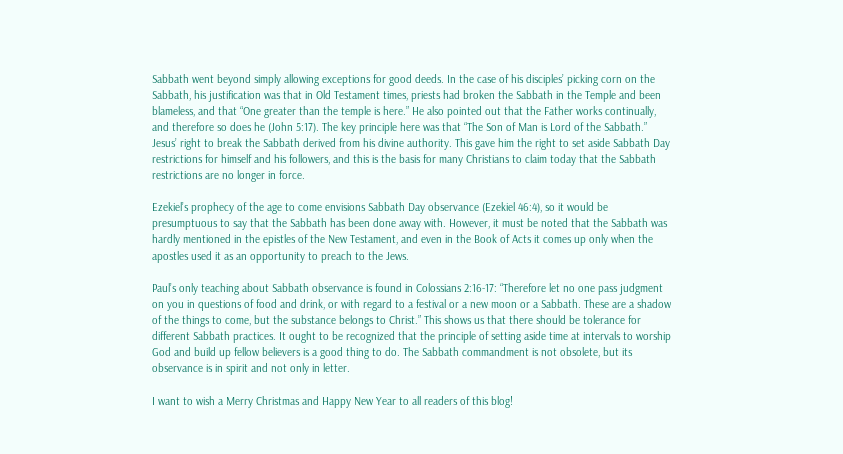Sabbath went beyond simply allowing exceptions for good deeds. In the case of his disciples’ picking corn on the Sabbath, his justification was that in Old Testament times, priests had broken the Sabbath in the Temple and been blameless, and that “One greater than the temple is here.” He also pointed out that the Father works continually, and therefore so does he (John 5:17). The key principle here was that “The Son of Man is Lord of the Sabbath.” Jesus’ right to break the Sabbath derived from his divine authority. This gave him the right to set aside Sabbath Day restrictions for himself and his followers, and this is the basis for many Christians to claim today that the Sabbath restrictions are no longer in force.

Ezekiel’s prophecy of the age to come envisions Sabbath Day observance (Ezekiel 46:4), so it would be presumptuous to say that the Sabbath has been done away with. However, it must be noted that the Sabbath was hardly mentioned in the epistles of the New Testament, and even in the Book of Acts it comes up only when the apostles used it as an opportunity to preach to the Jews.

Paul’s only teaching about Sabbath observance is found in Colossians 2:16-17: “Therefore let no one pass judgment on you in questions of food and drink, or with regard to a festival or a new moon or a Sabbath. These are a shadow of the things to come, but the substance belongs to Christ.” This shows us that there should be tolerance for different Sabbath practices. It ought to be recognized that the principle of setting aside time at intervals to worship God and build up fellow believers is a good thing to do. The Sabbath commandment is not obsolete, but its observance is in spirit and not only in letter.

I want to wish a Merry Christmas and Happy New Year to all readers of this blog!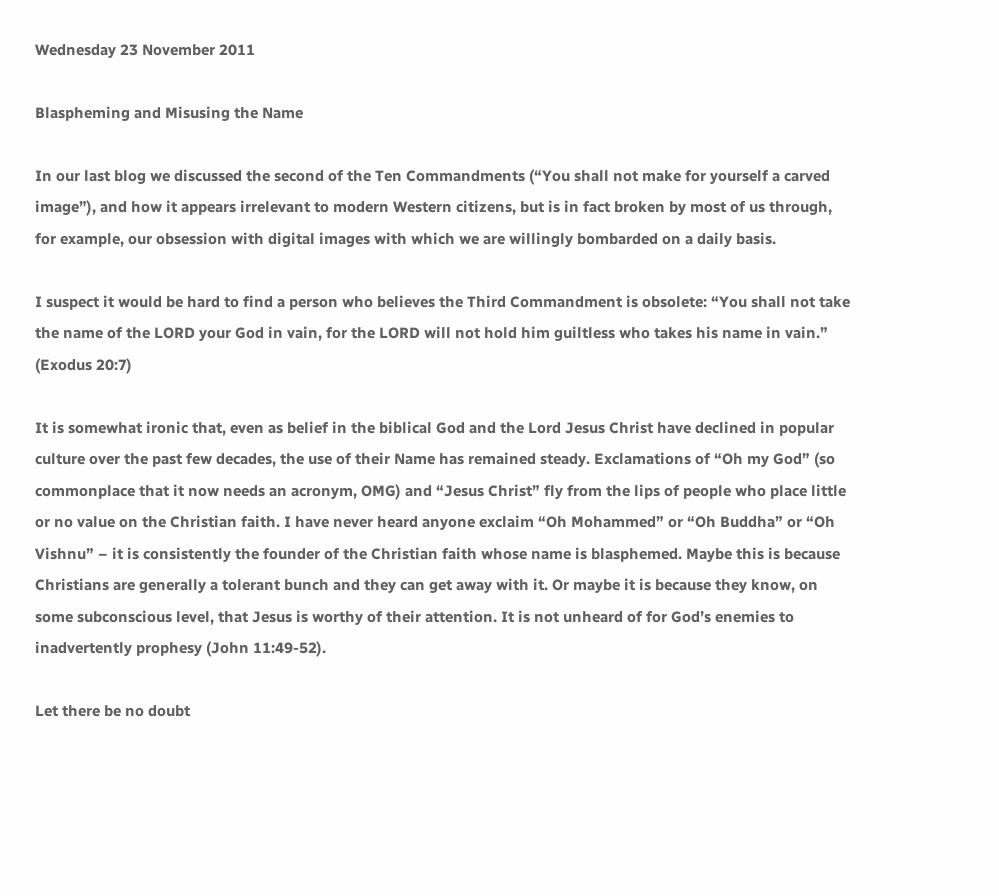Wednesday 23 November 2011

Blaspheming and Misusing the Name

In our last blog we discussed the second of the Ten Commandments (“You shall not make for yourself a carved image”), and how it appears irrelevant to modern Western citizens, but is in fact broken by most of us through, for example, our obsession with digital images with which we are willingly bombarded on a daily basis.

I suspect it would be hard to find a person who believes the Third Commandment is obsolete: “You shall not take the name of the LORD your God in vain, for the LORD will not hold him guiltless who takes his name in vain.” (Exodus 20:7)

It is somewhat ironic that, even as belief in the biblical God and the Lord Jesus Christ have declined in popular culture over the past few decades, the use of their Name has remained steady. Exclamations of “Oh my God” (so commonplace that it now needs an acronym, OMG) and “Jesus Christ” fly from the lips of people who place little or no value on the Christian faith. I have never heard anyone exclaim “Oh Mohammed” or “Oh Buddha” or “Oh Vishnu” – it is consistently the founder of the Christian faith whose name is blasphemed. Maybe this is because Christians are generally a tolerant bunch and they can get away with it. Or maybe it is because they know, on some subconscious level, that Jesus is worthy of their attention. It is not unheard of for God’s enemies to inadvertently prophesy (John 11:49-52).

Let there be no doubt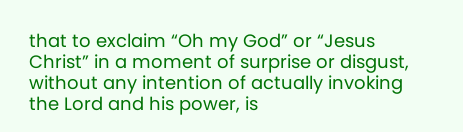that to exclaim “Oh my God” or “Jesus Christ” in a moment of surprise or disgust, without any intention of actually invoking the Lord and his power, is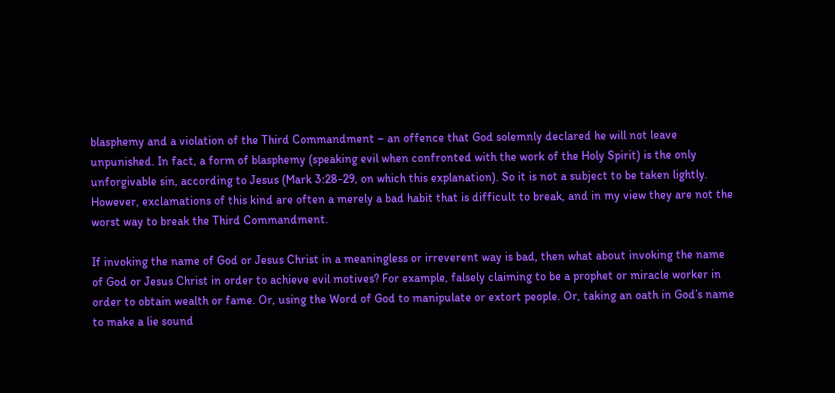blasphemy and a violation of the Third Commandment – an offence that God solemnly declared he will not leave unpunished. In fact, a form of blasphemy (speaking evil when confronted with the work of the Holy Spirit) is the only unforgivable sin, according to Jesus (Mark 3:28-29, on which this explanation). So it is not a subject to be taken lightly. However, exclamations of this kind are often a merely a bad habit that is difficult to break, and in my view they are not the worst way to break the Third Commandment.

If invoking the name of God or Jesus Christ in a meaningless or irreverent way is bad, then what about invoking the name of God or Jesus Christ in order to achieve evil motives? For example, falsely claiming to be a prophet or miracle worker in order to obtain wealth or fame. Or, using the Word of God to manipulate or extort people. Or, taking an oath in God’s name to make a lie sound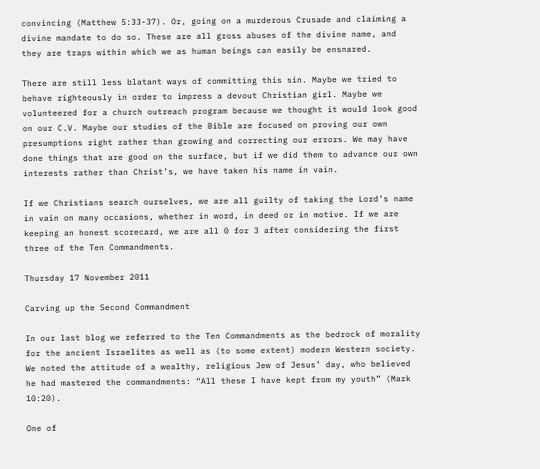convincing (Matthew 5:33-37). Or, going on a murderous Crusade and claiming a divine mandate to do so. These are all gross abuses of the divine name, and they are traps within which we as human beings can easily be ensnared.

There are still less blatant ways of committing this sin. Maybe we tried to behave righteously in order to impress a devout Christian girl. Maybe we volunteered for a church outreach program because we thought it would look good on our C.V. Maybe our studies of the Bible are focused on proving our own presumptions right rather than growing and correcting our errors. We may have done things that are good on the surface, but if we did them to advance our own interests rather than Christ’s, we have taken his name in vain.

If we Christians search ourselves, we are all guilty of taking the Lord’s name in vain on many occasions, whether in word, in deed or in motive. If we are keeping an honest scorecard, we are all 0 for 3 after considering the first three of the Ten Commandments.

Thursday 17 November 2011

Carving up the Second Commandment

In our last blog we referred to the Ten Commandments as the bedrock of morality for the ancient Israelites as well as (to some extent) modern Western society. We noted the attitude of a wealthy, religious Jew of Jesus’ day, who believed he had mastered the commandments: “All these I have kept from my youth” (Mark 10:20).

One of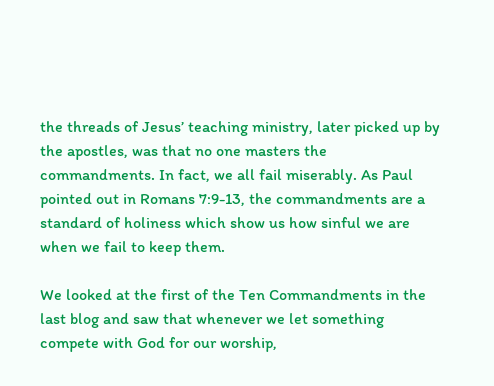the threads of Jesus’ teaching ministry, later picked up by the apostles, was that no one masters the commandments. In fact, we all fail miserably. As Paul pointed out in Romans 7:9-13, the commandments are a standard of holiness which show us how sinful we are when we fail to keep them.

We looked at the first of the Ten Commandments in the last blog and saw that whenever we let something compete with God for our worship,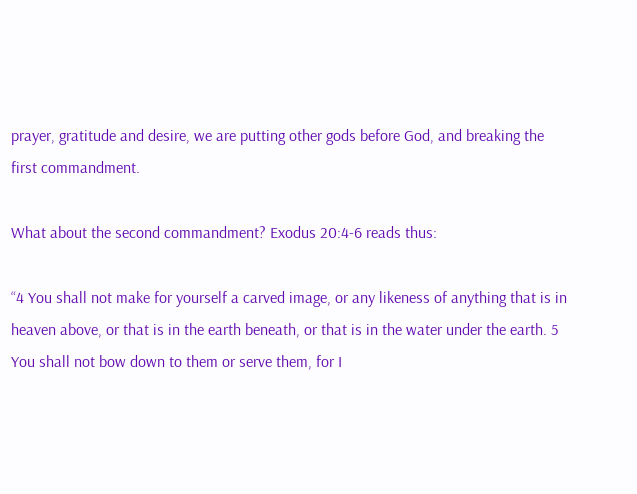prayer, gratitude and desire, we are putting other gods before God, and breaking the first commandment.

What about the second commandment? Exodus 20:4-6 reads thus:

“4 You shall not make for yourself a carved image, or any likeness of anything that is in heaven above, or that is in the earth beneath, or that is in the water under the earth. 5 You shall not bow down to them or serve them, for I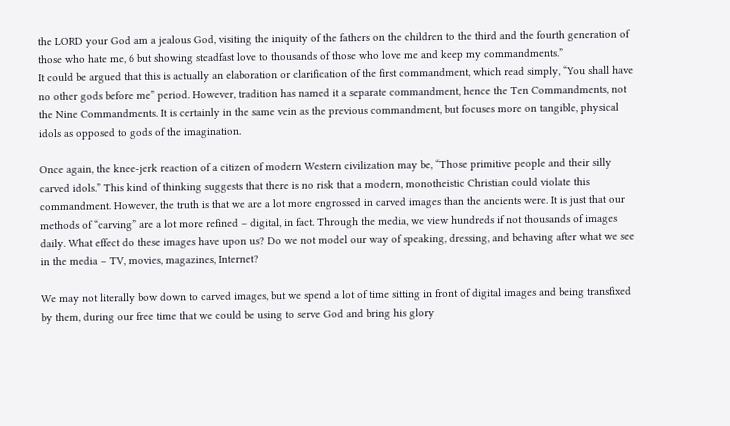the LORD your God am a jealous God, visiting the iniquity of the fathers on the children to the third and the fourth generation of those who hate me, 6 but showing steadfast love to thousands of those who love me and keep my commandments.”
It could be argued that this is actually an elaboration or clarification of the first commandment, which read simply, “You shall have no other gods before me” period. However, tradition has named it a separate commandment, hence the Ten Commandments, not the Nine Commandments. It is certainly in the same vein as the previous commandment, but focuses more on tangible, physical idols as opposed to gods of the imagination.

Once again, the knee-jerk reaction of a citizen of modern Western civilization may be, “Those primitive people and their silly carved idols.” This kind of thinking suggests that there is no risk that a modern, monotheistic Christian could violate this commandment. However, the truth is that we are a lot more engrossed in carved images than the ancients were. It is just that our methods of “carving” are a lot more refined – digital, in fact. Through the media, we view hundreds if not thousands of images daily. What effect do these images have upon us? Do we not model our way of speaking, dressing, and behaving after what we see in the media – TV, movies, magazines, Internet?

We may not literally bow down to carved images, but we spend a lot of time sitting in front of digital images and being transfixed by them, during our free time that we could be using to serve God and bring his glory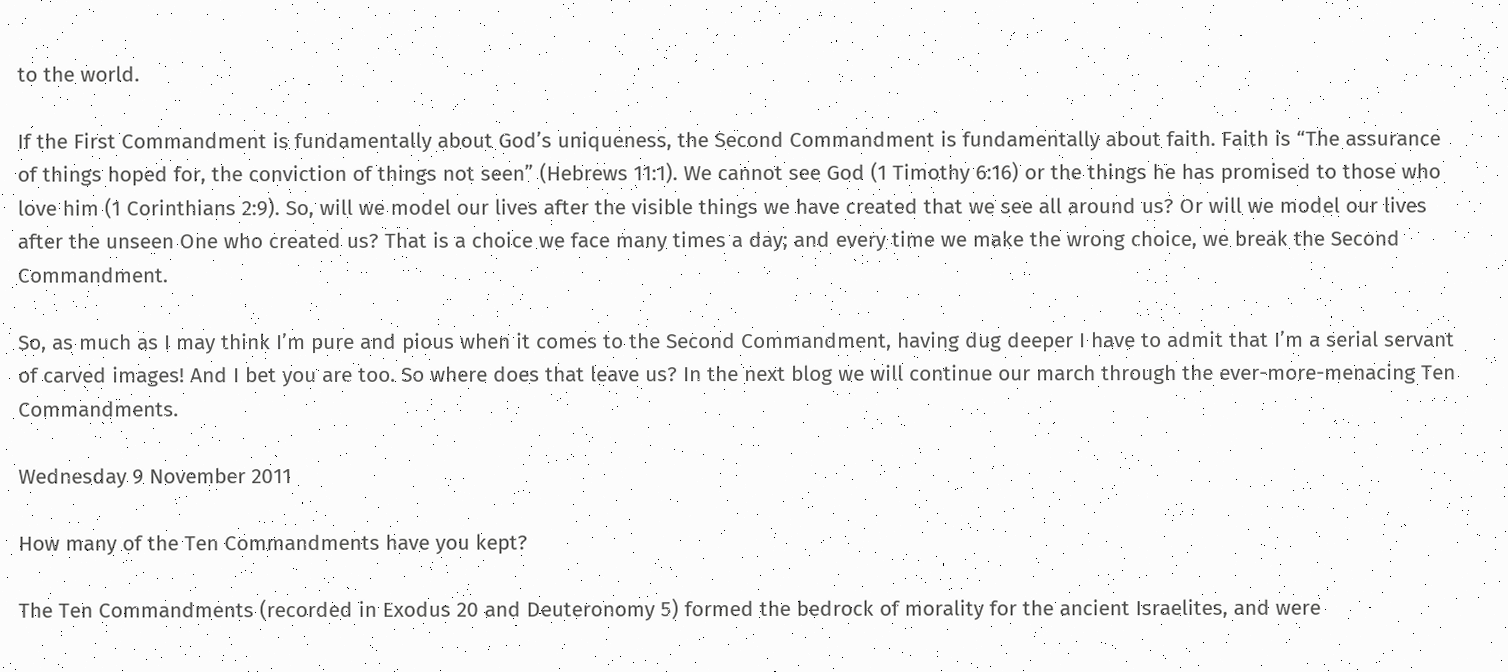to the world.

If the First Commandment is fundamentally about God’s uniqueness, the Second Commandment is fundamentally about faith. Faith is “The assurance of things hoped for, the conviction of things not seen” (Hebrews 11:1). We cannot see God (1 Timothy 6:16) or the things he has promised to those who love him (1 Corinthians 2:9). So, will we model our lives after the visible things we have created that we see all around us? Or will we model our lives after the unseen One who created us? That is a choice we face many times a day; and every time we make the wrong choice, we break the Second Commandment.

So, as much as I may think I’m pure and pious when it comes to the Second Commandment, having dug deeper I have to admit that I’m a serial servant of carved images! And I bet you are too. So where does that leave us? In the next blog we will continue our march through the ever-more-menacing Ten Commandments.

Wednesday 9 November 2011

How many of the Ten Commandments have you kept?

The Ten Commandments (recorded in Exodus 20 and Deuteronomy 5) formed the bedrock of morality for the ancient Israelites, and were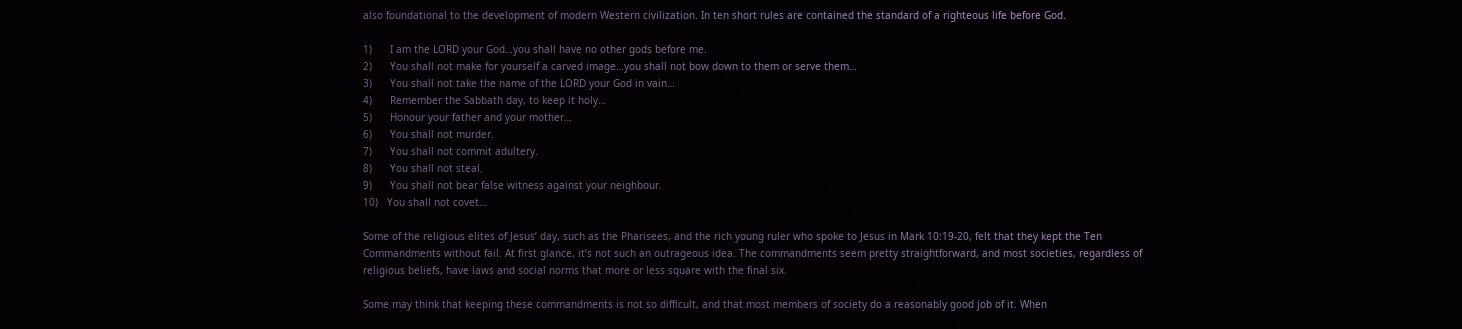also foundational to the development of modern Western civilization. In ten short rules are contained the standard of a righteous life before God.

1)      I am the LORD your God…you shall have no other gods before me.
2)      You shall not make for yourself a carved image…you shall not bow down to them or serve them…
3)      You shall not take the name of the LORD your God in vain…
4)      Remember the Sabbath day, to keep it holy…
5)      Honour your father and your mother…
6)      You shall not murder.
7)      You shall not commit adultery.
8)      You shall not steal.
9)      You shall not bear false witness against your neighbour.
10)   You shall not covet…

Some of the religious elites of Jesus’ day, such as the Pharisees, and the rich young ruler who spoke to Jesus in Mark 10:19-20, felt that they kept the Ten Commandments without fail. At first glance, it’s not such an outrageous idea. The commandments seem pretty straightforward, and most societies, regardless of religious beliefs, have laws and social norms that more or less square with the final six.

Some may think that keeping these commandments is not so difficult, and that most members of society do a reasonably good job of it. When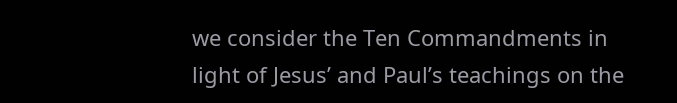we consider the Ten Commandments in light of Jesus’ and Paul’s teachings on the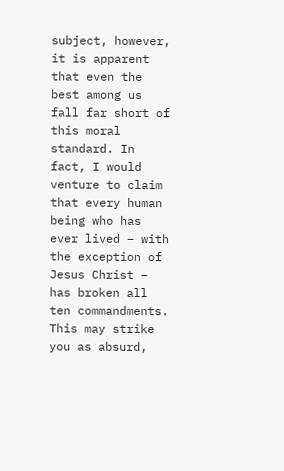subject, however, it is apparent that even the best among us fall far short of this moral standard. In fact, I would venture to claim that every human being who has ever lived – with the exception of Jesus Christ – has broken all ten commandments. This may strike you as absurd,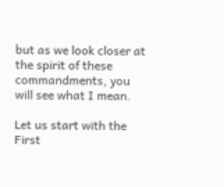but as we look closer at the spirit of these commandments, you will see what I mean.

Let us start with the First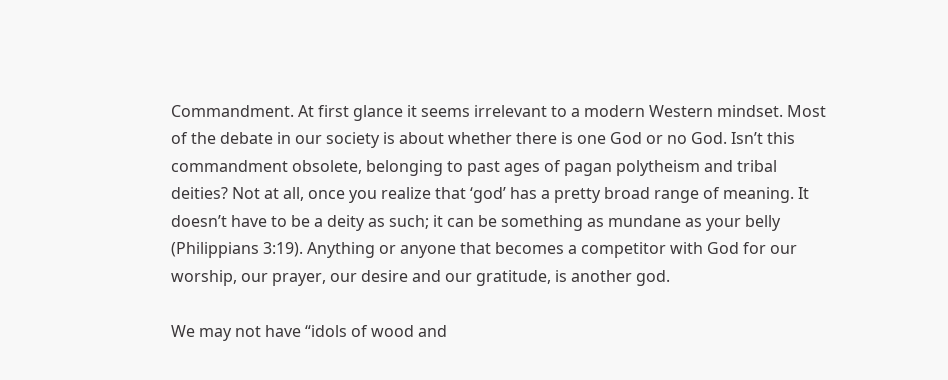Commandment. At first glance it seems irrelevant to a modern Western mindset. Most of the debate in our society is about whether there is one God or no God. Isn’t this commandment obsolete, belonging to past ages of pagan polytheism and tribal deities? Not at all, once you realize that ‘god’ has a pretty broad range of meaning. It doesn’t have to be a deity as such; it can be something as mundane as your belly (Philippians 3:19). Anything or anyone that becomes a competitor with God for our worship, our prayer, our desire and our gratitude, is another god.

We may not have “idols of wood and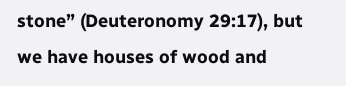stone” (Deuteronomy 29:17), but we have houses of wood and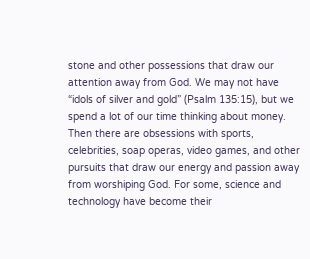stone and other possessions that draw our attention away from God. We may not have “idols of silver and gold” (Psalm 135:15), but we spend a lot of our time thinking about money. Then there are obsessions with sports, celebrities, soap operas, video games, and other pursuits that draw our energy and passion away from worshiping God. For some, science and technology have become their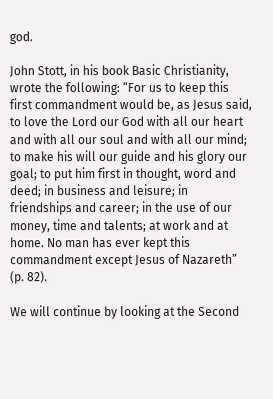god.

John Stott, in his book Basic Christianity, wrote the following: “For us to keep this first commandment would be, as Jesus said, to love the Lord our God with all our heart and with all our soul and with all our mind; to make his will our guide and his glory our goal; to put him first in thought, word and deed; in business and leisure; in friendships and career; in the use of our money, time and talents; at work and at home. No man has ever kept this commandment except Jesus of Nazareth” (p. 82).

We will continue by looking at the Second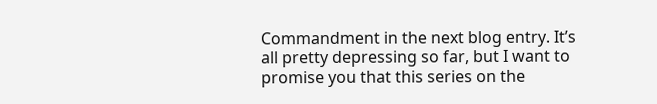Commandment in the next blog entry. It’s all pretty depressing so far, but I want to promise you that this series on the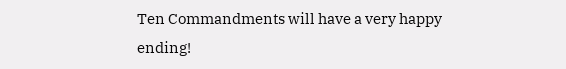Ten Commandments will have a very happy ending!